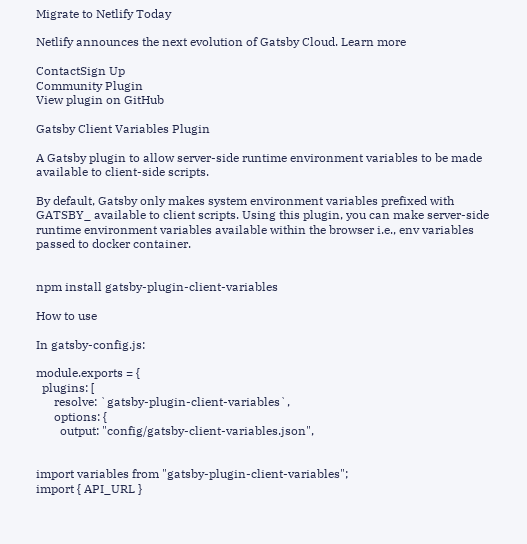Migrate to Netlify Today

Netlify announces the next evolution of Gatsby Cloud. Learn more

ContactSign Up
Community Plugin
View plugin on GitHub

Gatsby Client Variables Plugin

A Gatsby plugin to allow server-side runtime environment variables to be made available to client-side scripts.

By default, Gatsby only makes system environment variables prefixed with GATSBY_ available to client scripts. Using this plugin, you can make server-side runtime environment variables available within the browser i.e., env variables passed to docker container.


npm install gatsby-plugin-client-variables

How to use

In gatsby-config.js:

module.exports = {
  plugins: [
      resolve: `gatsby-plugin-client-variables`,
      options: {
        output: "config/gatsby-client-variables.json",


import variables from "gatsby-plugin-client-variables";
import { API_URL }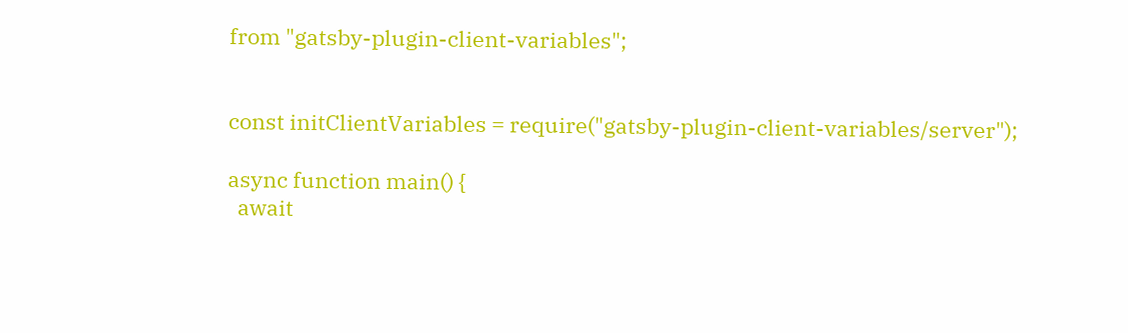from "gatsby-plugin-client-variables";


const initClientVariables = require("gatsby-plugin-client-variables/server");

async function main() {
  await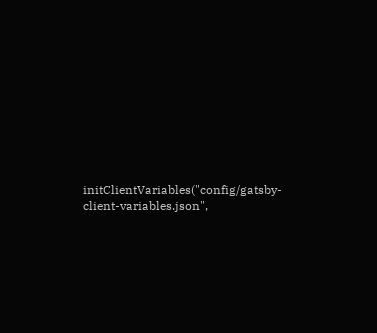initClientVariables("config/gatsby-client-variables.json",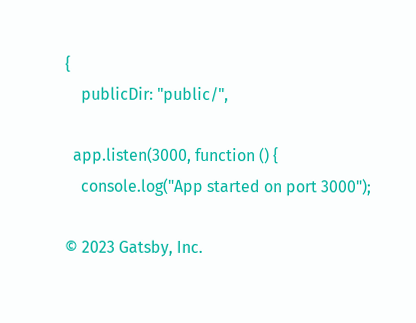{
    publicDir: "public/",

  app.listen(3000, function () {
    console.log("App started on port 3000");

© 2023 Gatsby, Inc.